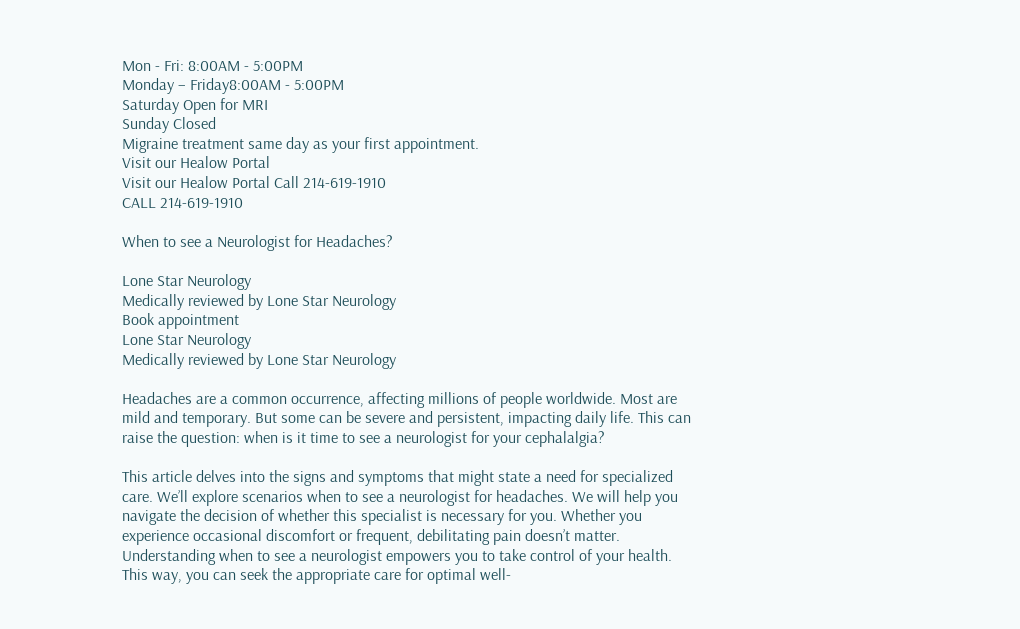Mon - Fri: 8:00AM - 5:00PM
Monday – Friday8:00AM - 5:00PM
Saturday Open for MRI
Sunday Closed
Migraine treatment same day as your first appointment.
Visit our Healow Portal
Visit our Healow Portal Call 214-619-1910
CALL 214-619-1910

When to see a Neurologist for Headaches?

Lone Star Neurology
Medically reviewed by Lone Star Neurology
Book appointment
Lone Star Neurology
Medically reviewed by Lone Star Neurology

Headaches are a common occurrence, affecting millions of people worldwide. Most are mild and temporary. But some can be severe and persistent, impacting daily life. This can raise the question: when is it time to see a neurologist for your cephalalgia?

This article delves into the signs and symptoms that might state a need for specialized care. We’ll explore scenarios when to see a neurologist for headaches. We will help you navigate the decision of whether this specialist is necessary for you. Whether you experience occasional discomfort or frequent, debilitating pain doesn’t matter. Understanding when to see a neurologist empowers you to take control of your health. This way, you can seek the appropriate care for optimal well-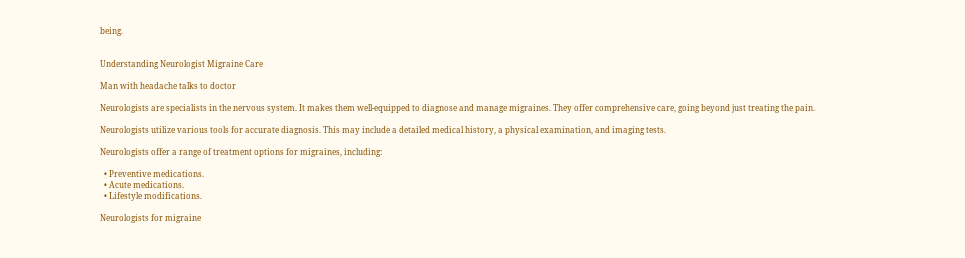being.


Understanding Neurologist Migraine Care

Man with headache talks to doctor

Neurologists are specialists in the nervous system. It makes them well-equipped to diagnose and manage migraines. They offer comprehensive care, going beyond just treating the pain.

Neurologists utilize various tools for accurate diagnosis. This may include a detailed medical history, a physical examination, and imaging tests.

Neurologists offer a range of treatment options for migraines, including:

  • Preventive medications.
  • Acute medications.
  • Lifestyle modifications.

Neurologists for migraine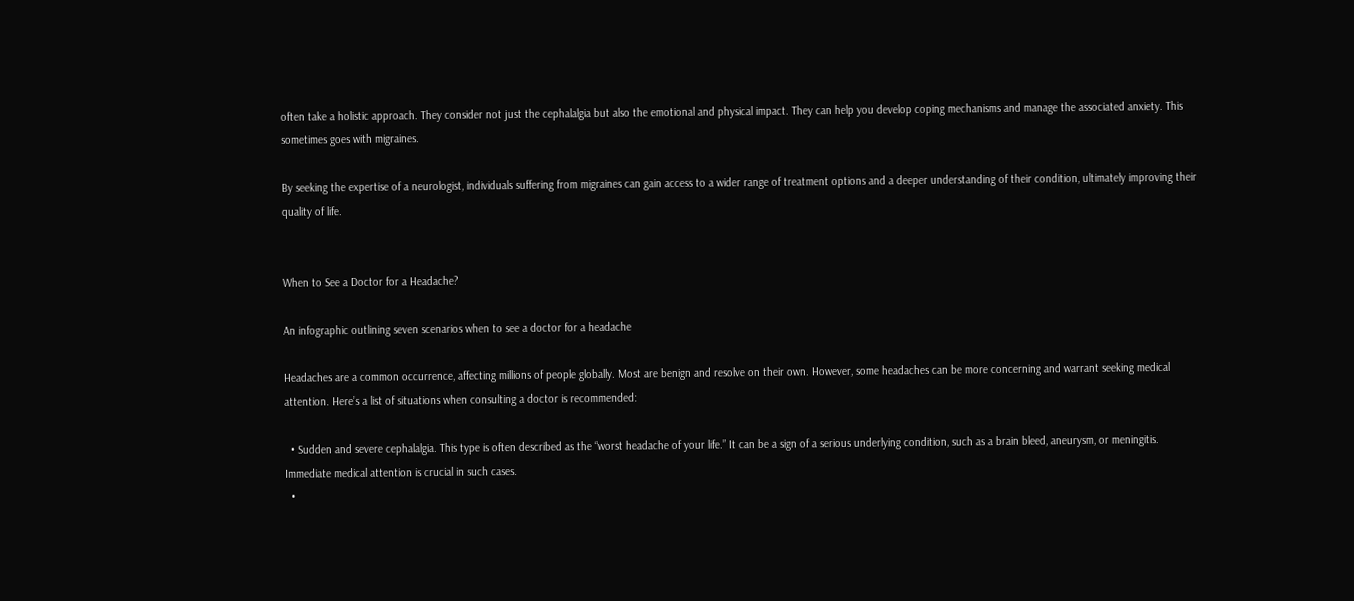often take a holistic approach. They consider not just the cephalalgia but also the emotional and physical impact. They can help you develop coping mechanisms and manage the associated anxiety. This sometimes goes with migraines.

By seeking the expertise of a neurologist, individuals suffering from migraines can gain access to a wider range of treatment options and a deeper understanding of their condition, ultimately improving their quality of life.


When to See a Doctor for a Headache?

An infographic outlining seven scenarios when to see a doctor for a headache

Headaches are a common occurrence, affecting millions of people globally. Most are benign and resolve on their own. However, some headaches can be more concerning and warrant seeking medical attention. Here’s a list of situations when consulting a doctor is recommended:

  • Sudden and severe cephalalgia. This type is often described as the “worst headache of your life.” It can be a sign of a serious underlying condition, such as a brain bleed, aneurysm, or meningitis. Immediate medical attention is crucial in such cases.
  •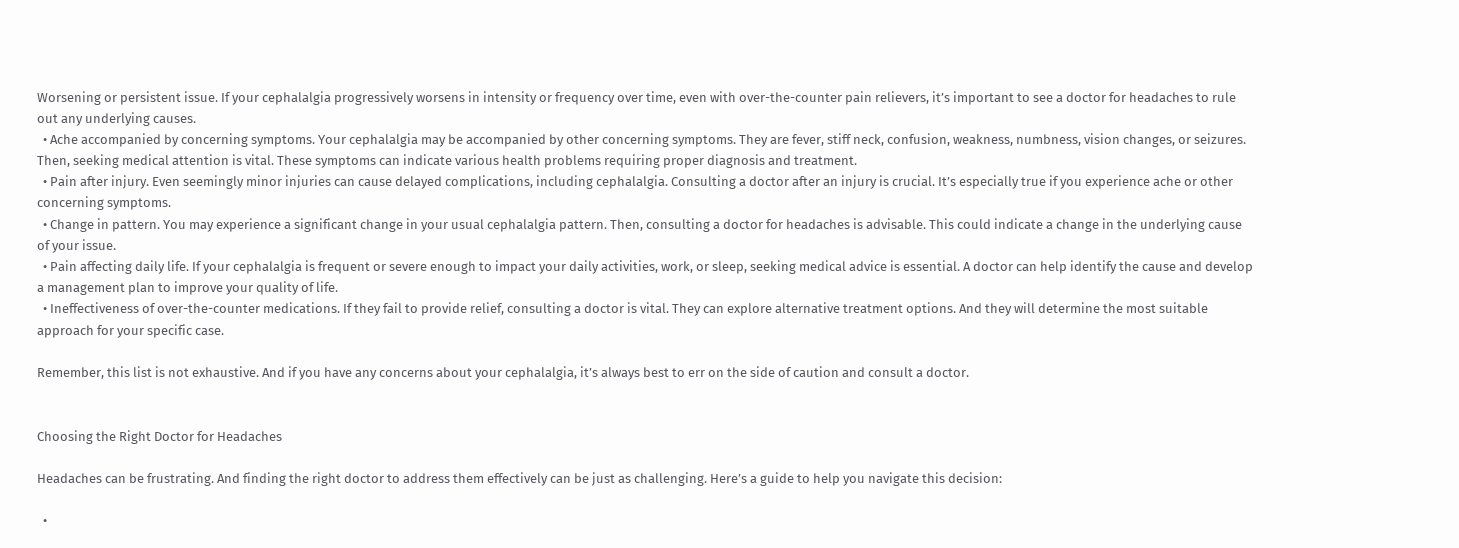Worsening or persistent issue. If your cephalalgia progressively worsens in intensity or frequency over time, even with over-the-counter pain relievers, it’s important to see a doctor for headaches to rule out any underlying causes.
  • Ache accompanied by concerning symptoms. Your cephalalgia may be accompanied by other concerning symptoms. They are fever, stiff neck, confusion, weakness, numbness, vision changes, or seizures. Then, seeking medical attention is vital. These symptoms can indicate various health problems requiring proper diagnosis and treatment.
  • Pain after injury. Even seemingly minor injuries can cause delayed complications, including cephalalgia. Consulting a doctor after an injury is crucial. It’s especially true if you experience ache or other concerning symptoms.
  • Change in pattern. You may experience a significant change in your usual cephalalgia pattern. Then, consulting a doctor for headaches is advisable. This could indicate a change in the underlying cause of your issue.
  • Pain affecting daily life. If your cephalalgia is frequent or severe enough to impact your daily activities, work, or sleep, seeking medical advice is essential. A doctor can help identify the cause and develop a management plan to improve your quality of life.
  • Ineffectiveness of over-the-counter medications. If they fail to provide relief, consulting a doctor is vital. They can explore alternative treatment options. And they will determine the most suitable approach for your specific case.

Remember, this list is not exhaustive. And if you have any concerns about your cephalalgia, it’s always best to err on the side of caution and consult a doctor.


Choosing the Right Doctor for Headaches

Headaches can be frustrating. And finding the right doctor to address them effectively can be just as challenging. Here’s a guide to help you navigate this decision:

  •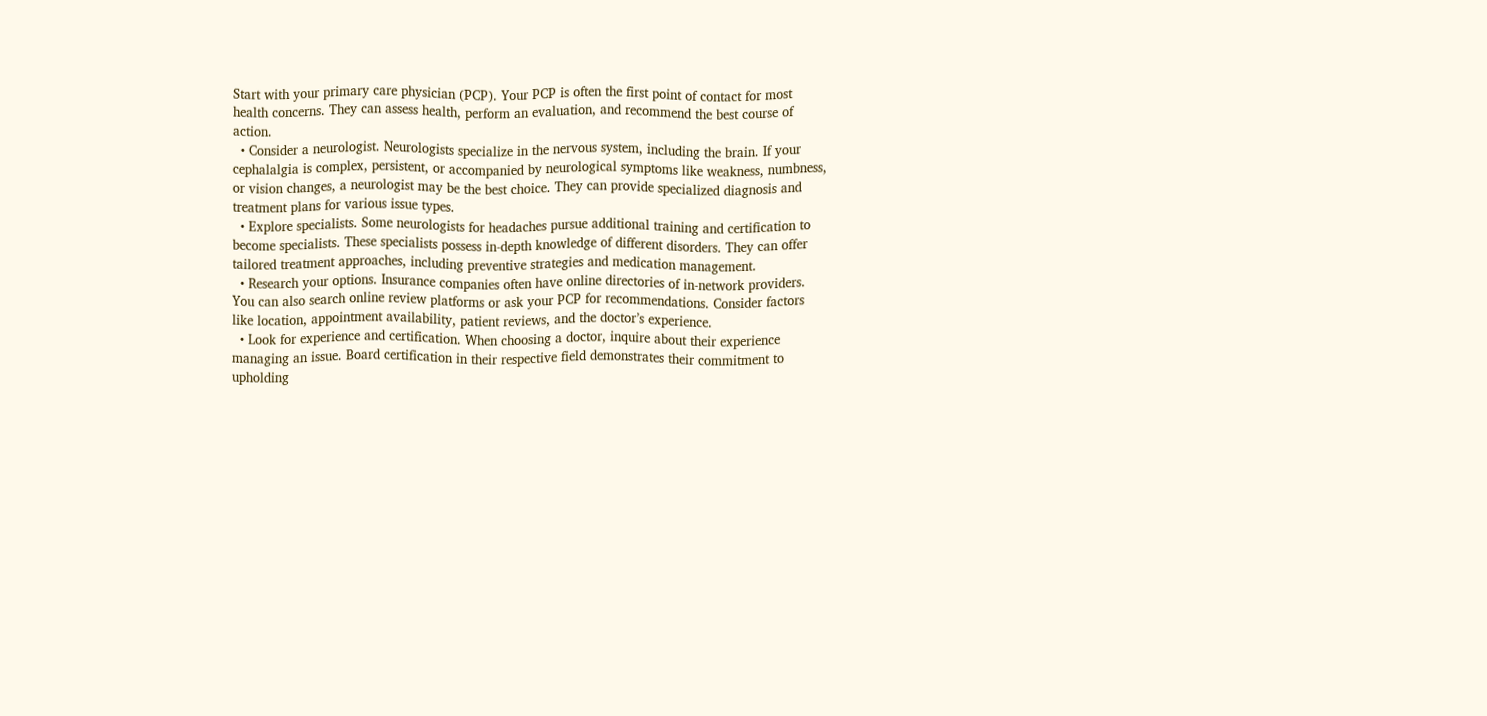Start with your primary care physician (PCP). Your PCP is often the first point of contact for most health concerns. They can assess health, perform an evaluation, and recommend the best course of action.
  • Consider a neurologist. Neurologists specialize in the nervous system, including the brain. If your cephalalgia is complex, persistent, or accompanied by neurological symptoms like weakness, numbness, or vision changes, a neurologist may be the best choice. They can provide specialized diagnosis and treatment plans for various issue types.
  • Explore specialists. Some neurologists for headaches pursue additional training and certification to become specialists. These specialists possess in-depth knowledge of different disorders. They can offer tailored treatment approaches, including preventive strategies and medication management.
  • Research your options. Insurance companies often have online directories of in-network providers. You can also search online review platforms or ask your PCP for recommendations. Consider factors like location, appointment availability, patient reviews, and the doctor’s experience.
  • Look for experience and certification. When choosing a doctor, inquire about their experience managing an issue. Board certification in their respective field demonstrates their commitment to upholding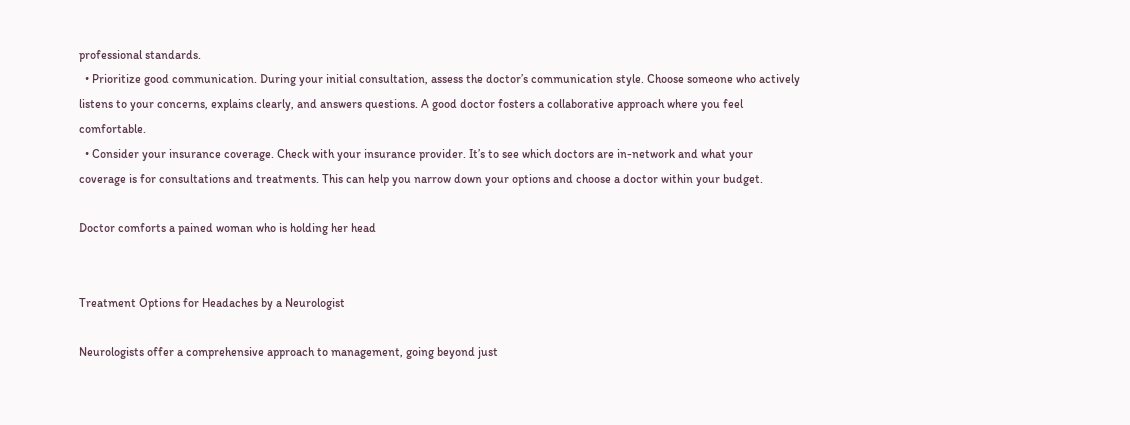professional standards.
  • Prioritize good communication. During your initial consultation, assess the doctor’s communication style. Choose someone who actively listens to your concerns, explains clearly, and answers questions. A good doctor fosters a collaborative approach where you feel comfortable.
  • Consider your insurance coverage. Check with your insurance provider. It’s to see which doctors are in-network and what your coverage is for consultations and treatments. This can help you narrow down your options and choose a doctor within your budget.

Doctor comforts a pained woman who is holding her head


Treatment Options for Headaches by a Neurologist

Neurologists offer a comprehensive approach to management, going beyond just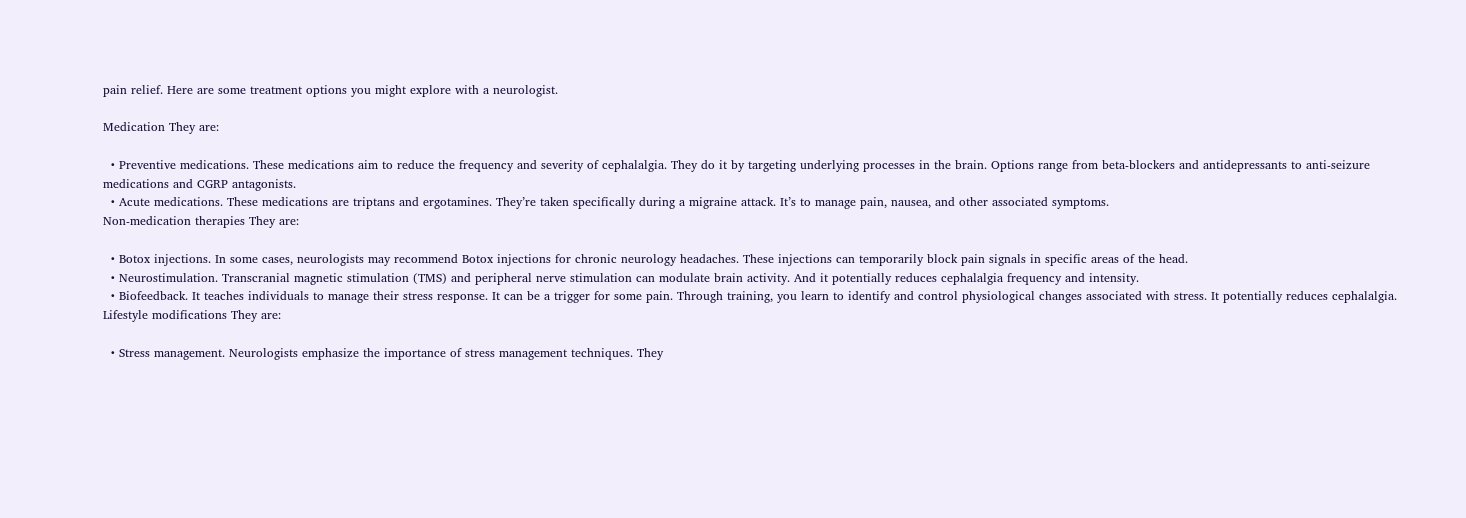pain relief. Here are some treatment options you might explore with a neurologist.

Medication They are:

  • Preventive medications. These medications aim to reduce the frequency and severity of cephalalgia. They do it by targeting underlying processes in the brain. Options range from beta-blockers and antidepressants to anti-seizure medications and CGRP antagonists.
  • Acute medications. These medications are triptans and ergotamines. They’re taken specifically during a migraine attack. It’s to manage pain, nausea, and other associated symptoms.
Non-medication therapies They are:

  • Botox injections. In some cases, neurologists may recommend Botox injections for chronic neurology headaches. These injections can temporarily block pain signals in specific areas of the head.
  • Neurostimulation. Transcranial magnetic stimulation (TMS) and peripheral nerve stimulation can modulate brain activity. And it potentially reduces cephalalgia frequency and intensity.
  • Biofeedback. It teaches individuals to manage their stress response. It can be a trigger for some pain. Through training, you learn to identify and control physiological changes associated with stress. It potentially reduces cephalalgia.
Lifestyle modifications They are:

  • Stress management. Neurologists emphasize the importance of stress management techniques. They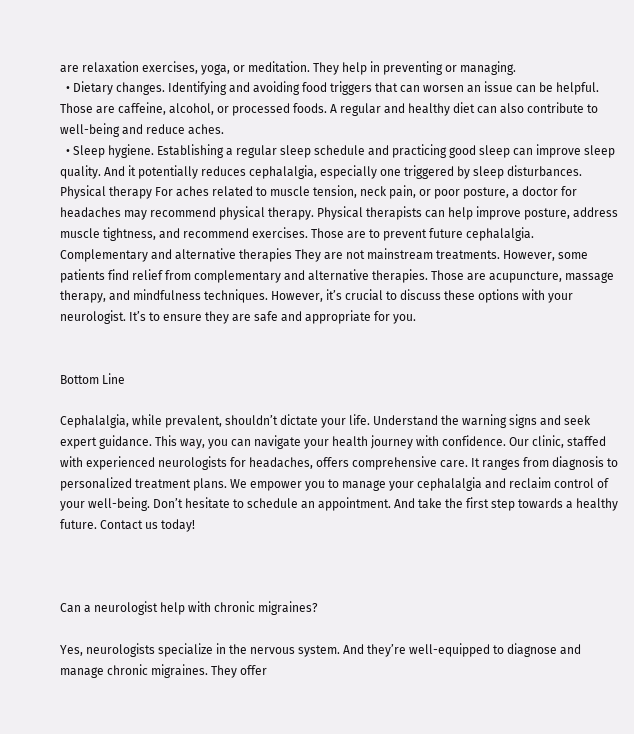are relaxation exercises, yoga, or meditation. They help in preventing or managing.
  • Dietary changes. Identifying and avoiding food triggers that can worsen an issue can be helpful. Those are caffeine, alcohol, or processed foods. A regular and healthy diet can also contribute to well-being and reduce aches.
  • Sleep hygiene. Establishing a regular sleep schedule and practicing good sleep can improve sleep quality. And it potentially reduces cephalalgia, especially one triggered by sleep disturbances.
Physical therapy For aches related to muscle tension, neck pain, or poor posture, a doctor for headaches may recommend physical therapy. Physical therapists can help improve posture, address muscle tightness, and recommend exercises. Those are to prevent future cephalalgia.
Complementary and alternative therapies They are not mainstream treatments. However, some patients find relief from complementary and alternative therapies. Those are acupuncture, massage therapy, and mindfulness techniques. However, it’s crucial to discuss these options with your neurologist. It’s to ensure they are safe and appropriate for you.


Bottom Line

Cephalalgia, while prevalent, shouldn’t dictate your life. Understand the warning signs and seek expert guidance. This way, you can navigate your health journey with confidence. Our clinic, staffed with experienced neurologists for headaches, offers comprehensive care. It ranges from diagnosis to personalized treatment plans. We empower you to manage your cephalalgia and reclaim control of your well-being. Don’t hesitate to schedule an appointment. And take the first step towards a healthy future. Contact us today!



Can a neurologist help with chronic migraines?

Yes, neurologists specialize in the nervous system. And they’re well-equipped to diagnose and manage chronic migraines. They offer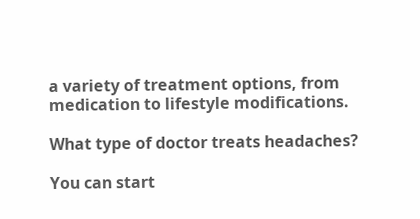a variety of treatment options, from medication to lifestyle modifications.

What type of doctor treats headaches?

You can start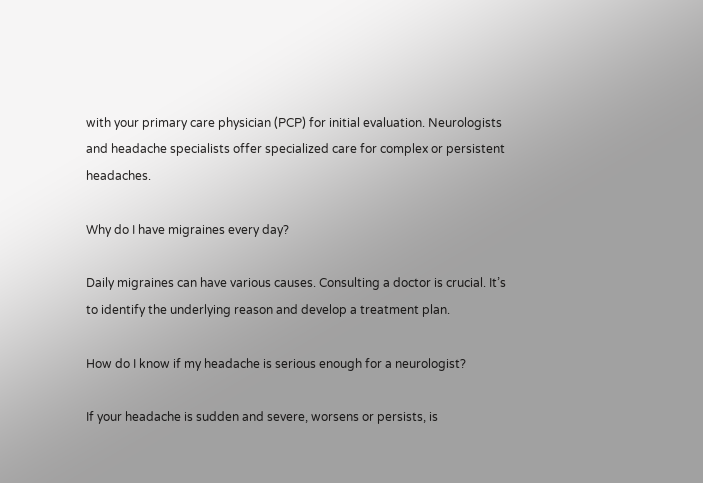with your primary care physician (PCP) for initial evaluation. Neurologists and headache specialists offer specialized care for complex or persistent headaches.

Why do I have migraines every day?

Daily migraines can have various causes. Consulting a doctor is crucial. It’s to identify the underlying reason and develop a treatment plan.

How do I know if my headache is serious enough for a neurologist?

If your headache is sudden and severe, worsens or persists, is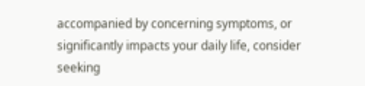accompanied by concerning symptoms, or significantly impacts your daily life, consider seeking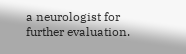a neurologist for further evaluation.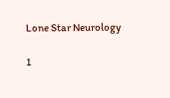Lone Star Neurology

1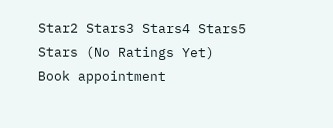Star2 Stars3 Stars4 Stars5 Stars (No Ratings Yet)
Book appointment